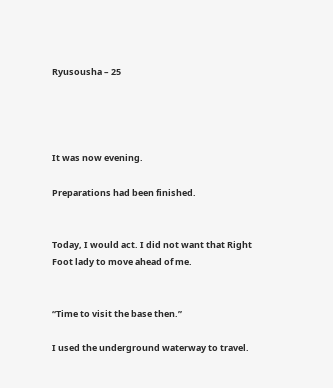Ryusousha – 25




It was now evening.

Preparations had been finished.


Today, I would act. I did not want that Right Foot lady to move ahead of me.


“Time to visit the base then.”

I used the underground waterway to travel.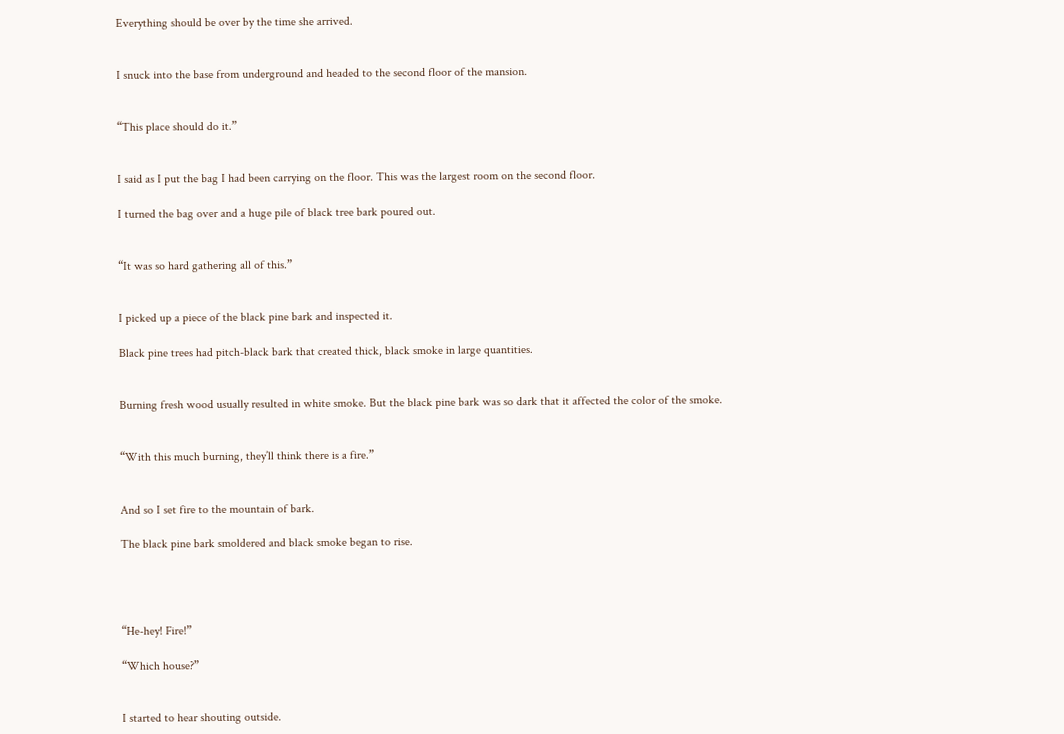Everything should be over by the time she arrived.


I snuck into the base from underground and headed to the second floor of the mansion.


“This place should do it.”


I said as I put the bag I had been carrying on the floor. This was the largest room on the second floor.

I turned the bag over and a huge pile of black tree bark poured out.


“It was so hard gathering all of this.”


I picked up a piece of the black pine bark and inspected it.

Black pine trees had pitch-black bark that created thick, black smoke in large quantities.


Burning fresh wood usually resulted in white smoke. But the black pine bark was so dark that it affected the color of the smoke.


“With this much burning, they’ll think there is a fire.”


And so I set fire to the mountain of bark.

The black pine bark smoldered and black smoke began to rise.




“He-hey! Fire!”

“Which house?”


I started to hear shouting outside.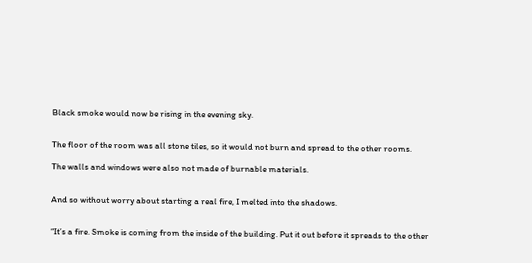Black smoke would now be rising in the evening sky.


The floor of the room was all stone tiles, so it would not burn and spread to the other rooms.

The walls and windows were also not made of burnable materials.


And so without worry about starting a real fire, I melted into the shadows.


“It’s a fire. Smoke is coming from the inside of the building. Put it out before it spreads to the other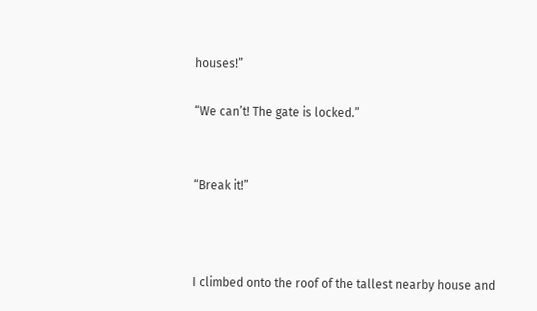houses!”

“We can’t! The gate is locked.”


“Break it!”



I climbed onto the roof of the tallest nearby house and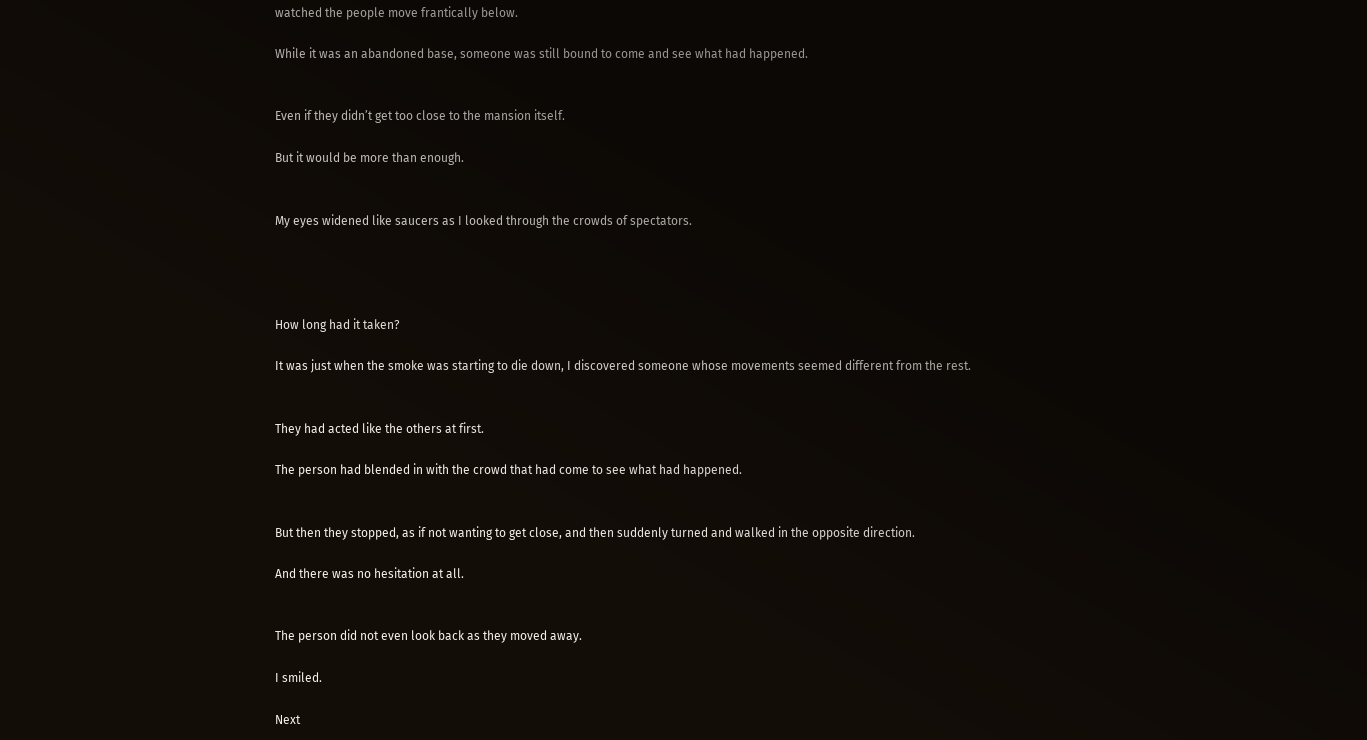watched the people move frantically below.

While it was an abandoned base, someone was still bound to come and see what had happened.


Even if they didn’t get too close to the mansion itself.

But it would be more than enough.


My eyes widened like saucers as I looked through the crowds of spectators.




How long had it taken?

It was just when the smoke was starting to die down, I discovered someone whose movements seemed different from the rest.


They had acted like the others at first.

The person had blended in with the crowd that had come to see what had happened.


But then they stopped, as if not wanting to get close, and then suddenly turned and walked in the opposite direction.

And there was no hesitation at all.


The person did not even look back as they moved away.

I smiled.

Next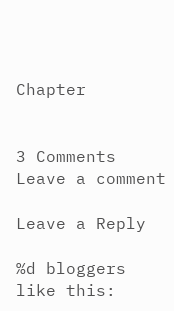Chapter


3 Comments Leave a comment

Leave a Reply

%d bloggers like this: